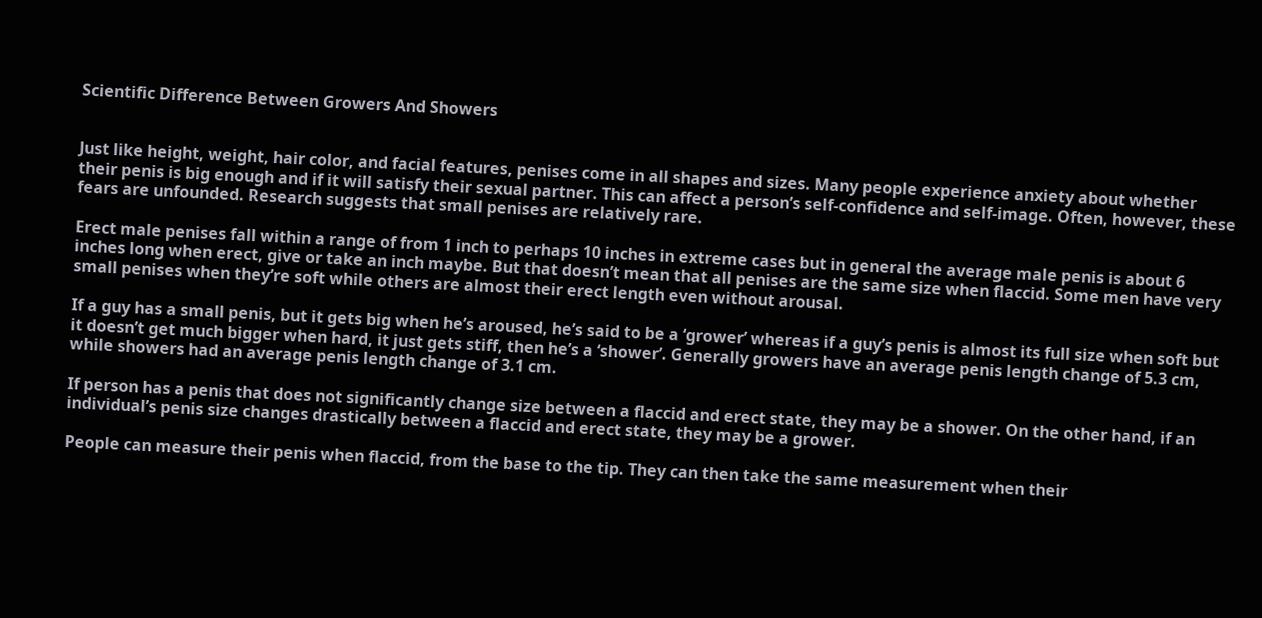Scientific Difference Between Growers And Showers


Just like height, weight, hair color, and facial features, penises come in all shapes and sizes. Many people experience anxiety about whether their penis is big enough and if it will satisfy their sexual partner. This can affect a person’s self-confidence and self-image. Often, however, these fears are unfounded. Research suggests that small penises are relatively rare.

Erect male penises fall within a range of from 1 inch to perhaps 10 inches in extreme cases but in general the average male penis is about 6 inches long when erect, give or take an inch maybe. But that doesn’t mean that all penises are the same size when flaccid. Some men have very small penises when they’re soft while others are almost their erect length even without arousal.

If a guy has a small penis, but it gets big when he’s aroused, he’s said to be a ‘grower’ whereas if a guy’s penis is almost its full size when soft but it doesn’t get much bigger when hard, it just gets stiff, then he’s a ‘shower’. Generally growers have an average penis length change of 5.3 cm, while showers had an average penis length change of 3.1 cm.

If person has a penis that does not significantly change size between a flaccid and erect state, they may be a shower. On the other hand, if an individual’s penis size changes drastically between a flaccid and erect state, they may be a grower.

People can measure their penis when flaccid, from the base to the tip. They can then take the same measurement when their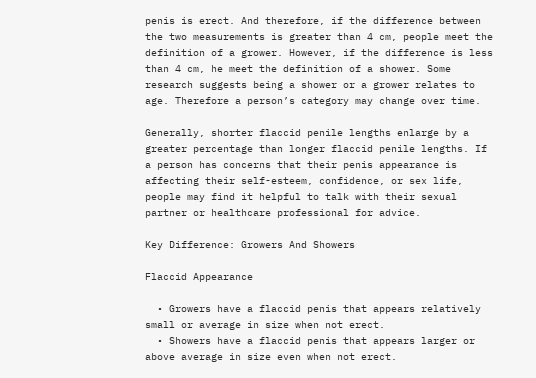penis is erect. And therefore, if the difference between the two measurements is greater than 4 cm, people meet the definition of a grower. However, if the difference is less than 4 cm, he meet the definition of a shower. Some research suggests being a shower or a grower relates to age. Therefore a person’s category may change over time.

Generally, shorter flaccid penile lengths enlarge by a greater percentage than longer flaccid penile lengths. If a person has concerns that their penis appearance is affecting their self-esteem, confidence, or sex life, people may find it helpful to talk with their sexual partner or healthcare professional for advice.

Key Difference: Growers And Showers

Flaccid Appearance

  • Growers have a flaccid penis that appears relatively small or average in size when not erect.
  • Showers have a flaccid penis that appears larger or above average in size even when not erect.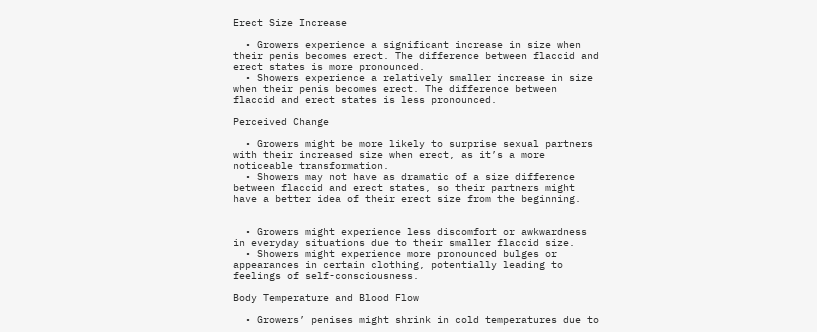Erect Size Increase

  • Growers experience a significant increase in size when their penis becomes erect. The difference between flaccid and erect states is more pronounced.
  • Showers experience a relatively smaller increase in size when their penis becomes erect. The difference between flaccid and erect states is less pronounced.

Perceived Change

  • Growers might be more likely to surprise sexual partners with their increased size when erect, as it’s a more noticeable transformation.
  • Showers may not have as dramatic of a size difference between flaccid and erect states, so their partners might have a better idea of their erect size from the beginning.


  • Growers might experience less discomfort or awkwardness in everyday situations due to their smaller flaccid size.
  • Showers might experience more pronounced bulges or appearances in certain clothing, potentially leading to feelings of self-consciousness.

Body Temperature and Blood Flow

  • Growers’ penises might shrink in cold temperatures due to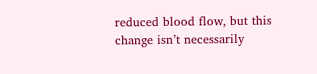reduced blood flow, but this change isn’t necessarily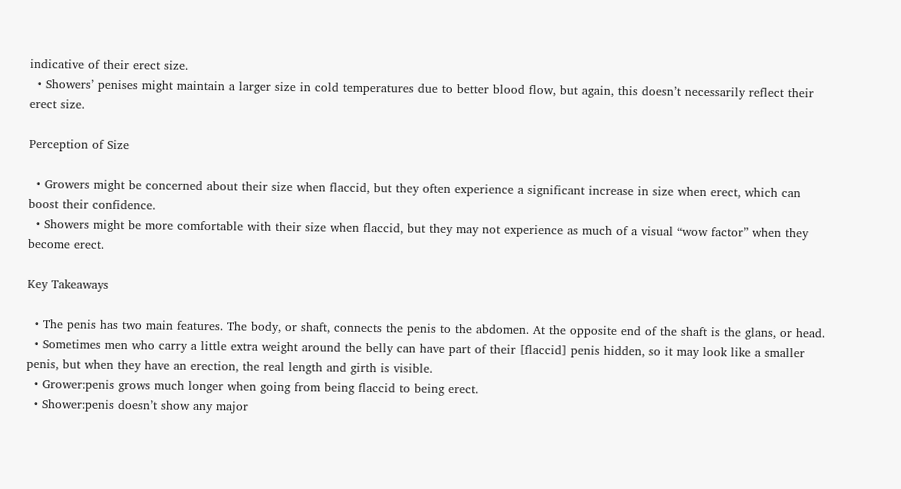indicative of their erect size.
  • Showers’ penises might maintain a larger size in cold temperatures due to better blood flow, but again, this doesn’t necessarily reflect their erect size.

Perception of Size

  • Growers might be concerned about their size when flaccid, but they often experience a significant increase in size when erect, which can boost their confidence.
  • Showers might be more comfortable with their size when flaccid, but they may not experience as much of a visual “wow factor” when they become erect.

Key Takeaways

  • The penis has two main features. The body, or shaft, connects the penis to the abdomen. At the opposite end of the shaft is the glans, or head.
  • Sometimes men who carry a little extra weight around the belly can have part of their [flaccid] penis hidden, so it may look like a smaller penis, but when they have an erection, the real length and girth is visible.
  • Grower:penis grows much longer when going from being flaccid to being erect.
  • Shower:penis doesn’t show any major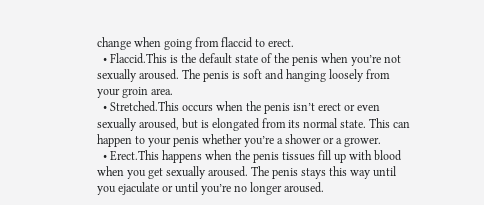change when going from flaccid to erect.
  • Flaccid.This is the default state of the penis when you’re not sexually aroused. The penis is soft and hanging loosely from your groin area.
  • Stretched.This occurs when the penis isn’t erect or even sexually aroused, but is elongated from its normal state. This can happen to your penis whether you’re a shower or a grower.
  • Erect.This happens when the penis tissues fill up with blood when you get sexually aroused. The penis stays this way until you ejaculate or until you’re no longer aroused.